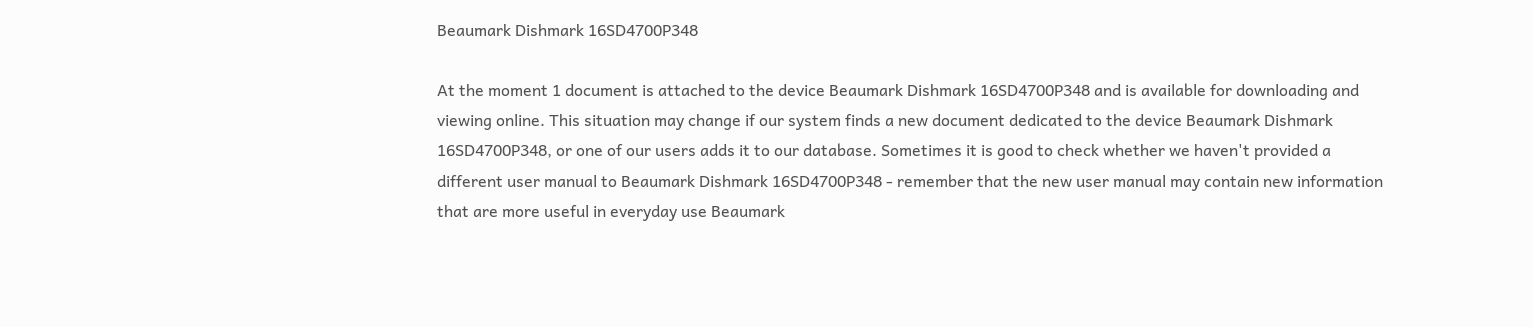Beaumark Dishmark 16SD4700P348

At the moment 1 document is attached to the device Beaumark Dishmark 16SD4700P348 and is available for downloading and viewing online. This situation may change if our system finds a new document dedicated to the device Beaumark Dishmark 16SD4700P348, or one of our users adds it to our database. Sometimes it is good to check whether we haven't provided a different user manual to Beaumark Dishmark 16SD4700P348 - remember that the new user manual may contain new information that are more useful in everyday use Beaumark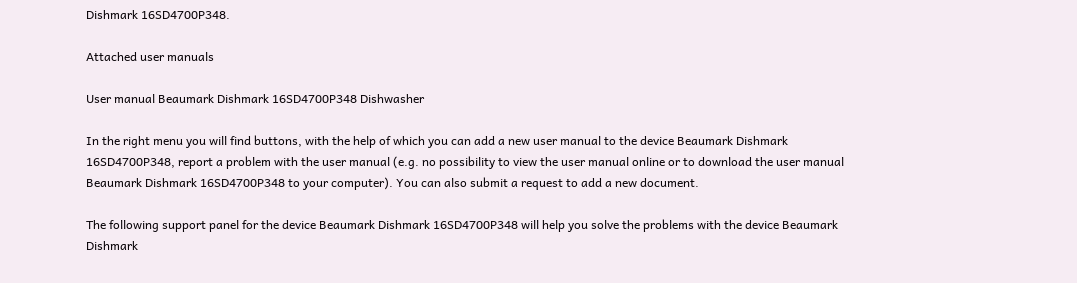Dishmark 16SD4700P348.

Attached user manuals

User manual Beaumark Dishmark 16SD4700P348 Dishwasher

In the right menu you will find buttons, with the help of which you can add a new user manual to the device Beaumark Dishmark 16SD4700P348, report a problem with the user manual (e.g. no possibility to view the user manual online or to download the user manual Beaumark Dishmark 16SD4700P348 to your computer). You can also submit a request to add a new document.

The following support panel for the device Beaumark Dishmark 16SD4700P348 will help you solve the problems with the device Beaumark Dishmark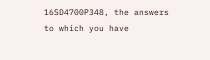16SD4700P348, the answers to which you have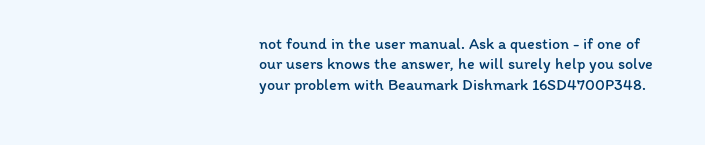not found in the user manual. Ask a question - if one of our users knows the answer, he will surely help you solve your problem with Beaumark Dishmark 16SD4700P348.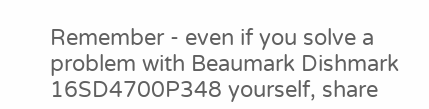Remember - even if you solve a problem with Beaumark Dishmark 16SD4700P348 yourself, share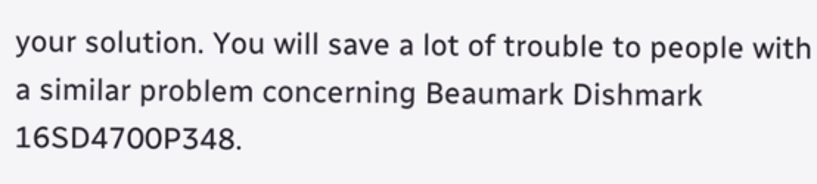your solution. You will save a lot of trouble to people with a similar problem concerning Beaumark Dishmark 16SD4700P348.